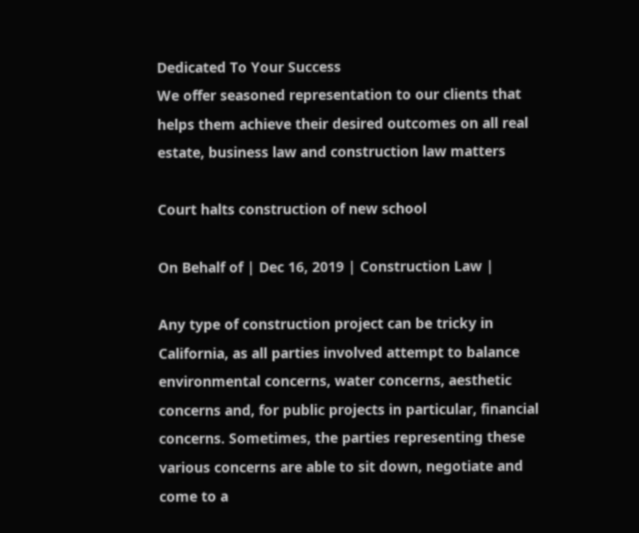Dedicated To Your Success
We offer seasoned representation to our clients that helps them achieve their desired outcomes on all real estate, business law and construction law matters

Court halts construction of new school

On Behalf of | Dec 16, 2019 | Construction Law |

Any type of construction project can be tricky in California, as all parties involved attempt to balance environmental concerns, water concerns, aesthetic concerns and, for public projects in particular, financial concerns. Sometimes, the parties representing these various concerns are able to sit down, negotiate and come to a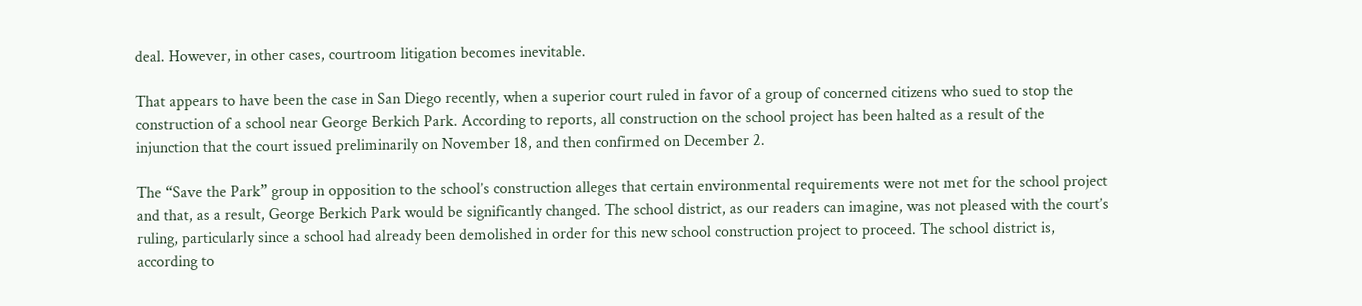deal. However, in other cases, courtroom litigation becomes inevitable.

That appears to have been the case in San Diego recently, when a superior court ruled in favor of a group of concerned citizens who sued to stop the construction of a school near George Berkich Park. According to reports, all construction on the school project has been halted as a result of the injunction that the court issued preliminarily on November 18, and then confirmed on December 2.

The “Save the Park” group in opposition to the school’s construction alleges that certain environmental requirements were not met for the school project and that, as a result, George Berkich Park would be significantly changed. The school district, as our readers can imagine, was not pleased with the court’s ruling, particularly since a school had already been demolished in order for this new school construction project to proceed. The school district is, according to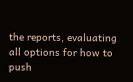the reports, evaluating all options for how to push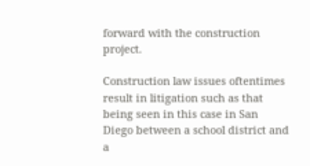forward with the construction project.

Construction law issues oftentimes result in litigation such as that being seen in this case in San Diego between a school district and a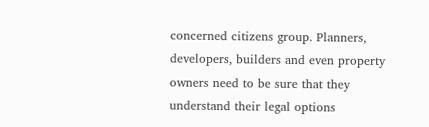concerned citizens group. Planners, developers, builders and even property owners need to be sure that they understand their legal options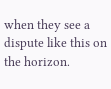when they see a dispute like this on the horizon.